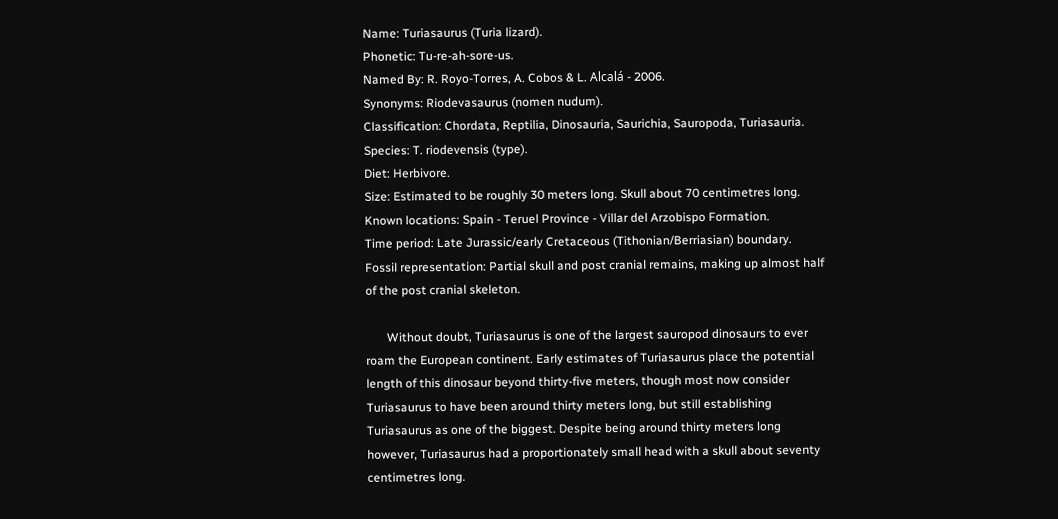Name: Turiasaurus (Turia lizard).
Phonetic: Tu-re-ah-sore-us.
Named By: R. Royo-Torres, A. Cobos & L. Alcalá - 2006.
Synonyms: Riodevasaurus (nomen nudum).
Classification: Chordata, Reptilia, Dinosauria, Saurichia, Sauropoda, Turiasauria.
Species: T. riodevensis (type).
Diet: Herbivore.
Size: Estimated to be roughly 30 meters long. Skull about 70 centimetres long.
Known locations: Spain - Teruel Province - Villar del Arzobispo Formation.
Time period: Late Jurassic/early Cretaceous (Tithonian/Berriasian) boundary.
Fossil representation: Partial skull and post cranial remains, making up almost half of the post cranial skeleton.

       Without doubt, Turiasaurus is one of the largest sauropod dinosaurs to ever roam the European continent. Early estimates of Turiasaurus place the potential length of this dinosaur beyond thirty-five meters, though most now consider Turiasaurus to have been around thirty meters long, but still establishing Turiasaurus as one of the biggest. Despite being around thirty meters long however, Turiasaurus had a proportionately small head with a skull about seventy centimetres long.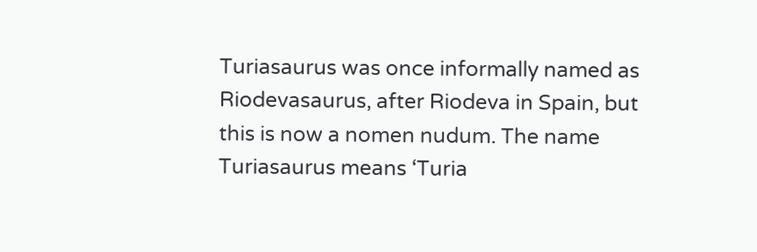Turiasaurus was once informally named as Riodevasaurus, after Riodeva in Spain, but this is now a nomen nudum. The name Turiasaurus means ‘Turia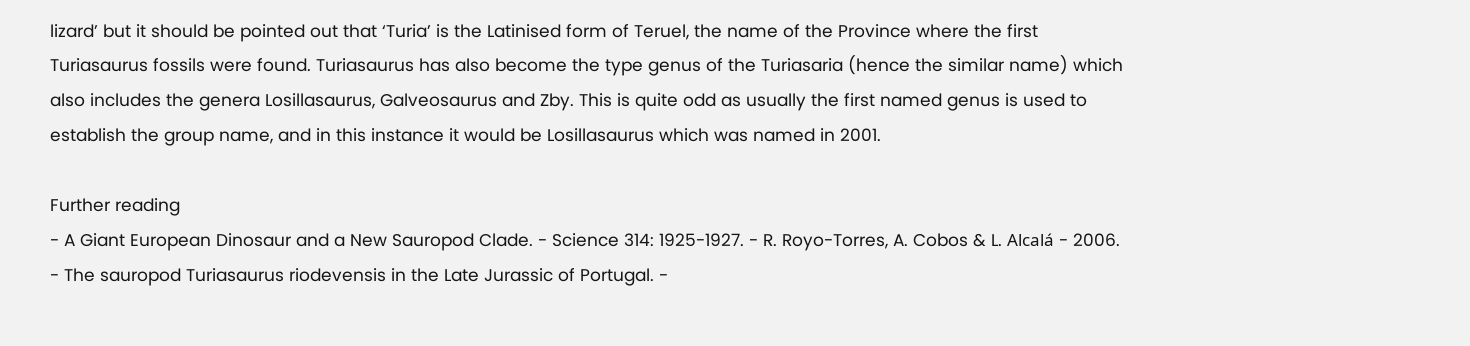lizard’ but it should be pointed out that ‘Turia’ is the Latinised form of Teruel, the name of the Province where the first Turiasaurus fossils were found. Turiasaurus has also become the type genus of the Turiasaria (hence the similar name) which also includes the genera Losillasaurus, Galveosaurus and Zby. This is quite odd as usually the first named genus is used to establish the group name, and in this instance it would be Losillasaurus which was named in 2001.

Further reading
- A Giant European Dinosaur and a New Sauropod Clade. - Science 314: 1925-1927. - R. Royo-Torres, A. Cobos & L. Alcalá - 2006.
- The sauropod Turiasaurus riodevensis in the Late Jurassic of Portugal. -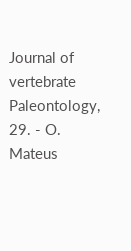Journal of vertebrate Paleontology, 29. - O. Mateus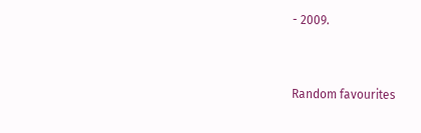- 2009.


Random favourites